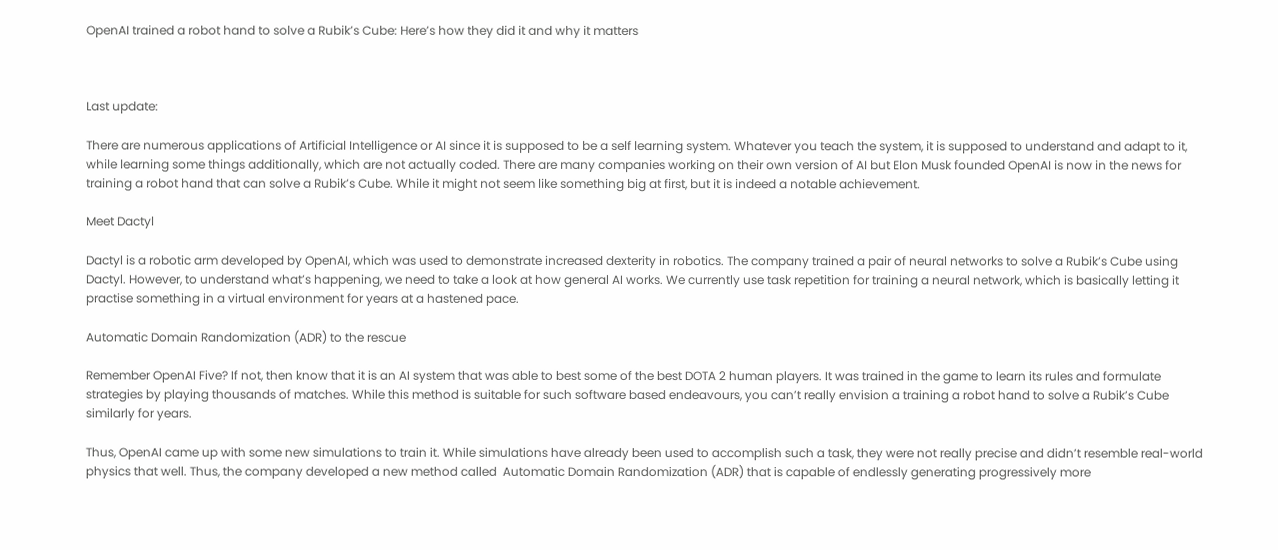OpenAI trained a robot hand to solve a Rubik’s Cube: Here’s how they did it and why it matters



Last update:

There are numerous applications of Artificial Intelligence or AI since it is supposed to be a self learning system. Whatever you teach the system, it is supposed to understand and adapt to it, while learning some things additionally, which are not actually coded. There are many companies working on their own version of AI but Elon Musk founded OpenAI is now in the news for training a robot hand that can solve a Rubik’s Cube. While it might not seem like something big at first, but it is indeed a notable achievement.

Meet Dactyl

Dactyl is a robotic arm developed by OpenAI, which was used to demonstrate increased dexterity in robotics. The company trained a pair of neural networks to solve a Rubik’s Cube using Dactyl. However, to understand what’s happening, we need to take a look at how general AI works. We currently use task repetition for training a neural network, which is basically letting it practise something in a virtual environment for years at a hastened pace.

Automatic Domain Randomization (ADR) to the rescue

Remember OpenAI Five? If not, then know that it is an AI system that was able to best some of the best DOTA 2 human players. It was trained in the game to learn its rules and formulate strategies by playing thousands of matches. While this method is suitable for such software based endeavours, you can’t really envision a training a robot hand to solve a Rubik’s Cube similarly for years.

Thus, OpenAI came up with some new simulations to train it. While simulations have already been used to accomplish such a task, they were not really precise and didn’t resemble real-world physics that well. Thus, the company developed a new method called  Automatic Domain Randomization (ADR) that is capable of endlessly generating progressively more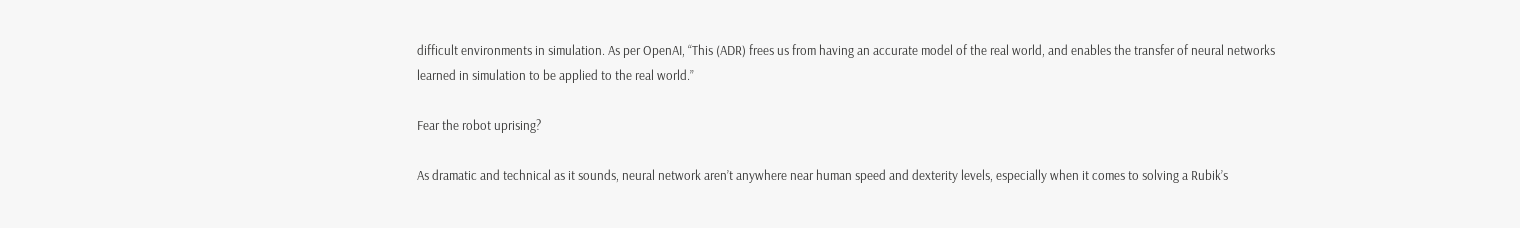difficult environments in simulation. As per OpenAI, “This (ADR) frees us from having an accurate model of the real world, and enables the transfer of neural networks learned in simulation to be applied to the real world.”

Fear the robot uprising?

As dramatic and technical as it sounds, neural network aren’t anywhere near human speed and dexterity levels, especially when it comes to solving a Rubik’s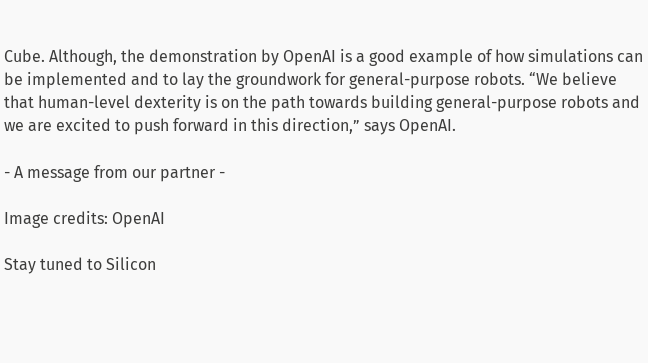Cube. Although, the demonstration by OpenAI is a good example of how simulations can be implemented and to lay the groundwork for general-purpose robots. “We believe that human-level dexterity is on the path towards building general-purpose robots and we are excited to push forward in this direction,” says OpenAI.

- A message from our partner -

Image credits: OpenAI

Stay tuned to Silicon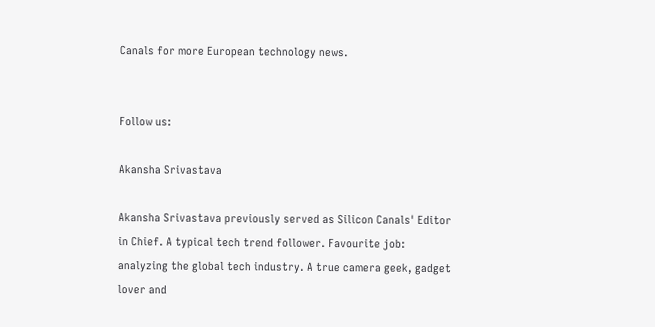Canals for more European technology news.


Follow us:

Akansha Srivastava

Akansha Srivastava previously served as Silicon Canals' Editor in Chief. A typical tech trend follower. Favourite job: analyzing the global tech industry. A true camera geek, gadget lover and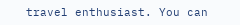travel enthusiast. You can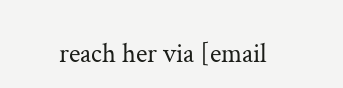reach her via [email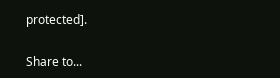protected].

Share to...